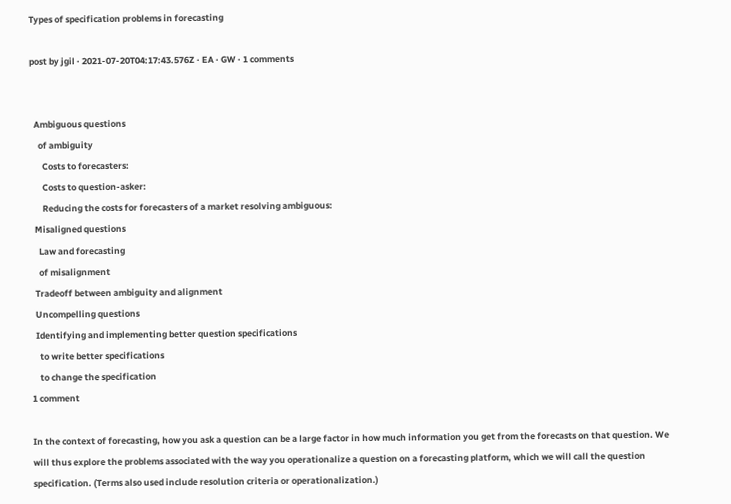Types of specification problems in forecasting

post by jgil · 2021-07-20T04:17:43.576Z · EA · GW · 1 comments


  Ambiguous questions
    of ambiguity
      Costs to forecasters:
      Costs to question-asker:
      Reducing the costs for forecasters of a market resolving ambiguous:
  Misaligned questions
    Law and forecasting
    of misalignment
  Tradeoff between ambiguity and alignment
  Uncompelling questions
  Identifying and implementing better question specifications
    to write better specifications
    to change the specification
1 comment

In the context of forecasting, how you ask a question can be a large factor in how much information you get from the forecasts on that question. We will thus explore the problems associated with the way you operationalize a question on a forecasting platform, which we will call the question specification. (Terms also used include resolution criteria or operationalization.)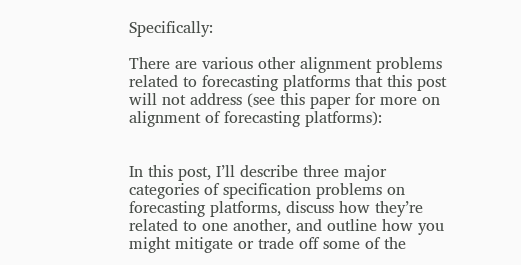Specifically:

There are various other alignment problems related to forecasting platforms that this post will not address (see this paper for more on alignment of forecasting platforms):


In this post, I’ll describe three major categories of specification problems on forecasting platforms, discuss how they’re related to one another, and outline how you might mitigate or trade off some of the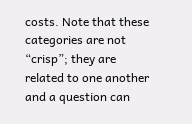costs. Note that these categories are not “crisp”; they are related to one another and a question can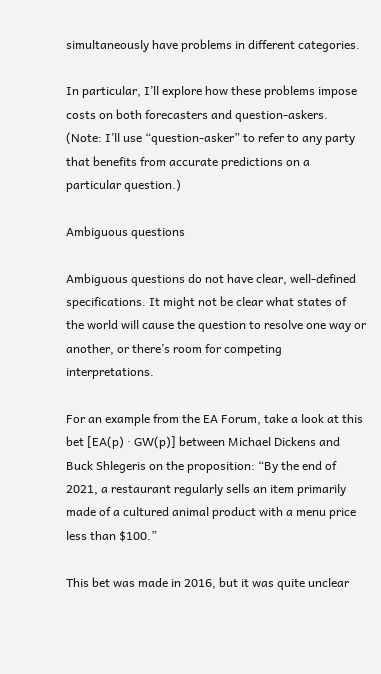simultaneously have problems in different categories.

In particular, I’ll explore how these problems impose costs on both forecasters and question-askers. (Note: I’ll use “question-asker” to refer to any party that benefits from accurate predictions on a particular question.)

Ambiguous questions

Ambiguous questions do not have clear, well-defined specifications. It might not be clear what states of the world will cause the question to resolve one way or another, or there’s room for competing interpretations.

For an example from the EA Forum, take a look at this bet [EA(p) · GW(p)] between Michael Dickens and Buck Shlegeris on the proposition: “By the end of 2021, a restaurant regularly sells an item primarily made of a cultured animal product with a menu price less than $100.”

This bet was made in 2016, but it was quite unclear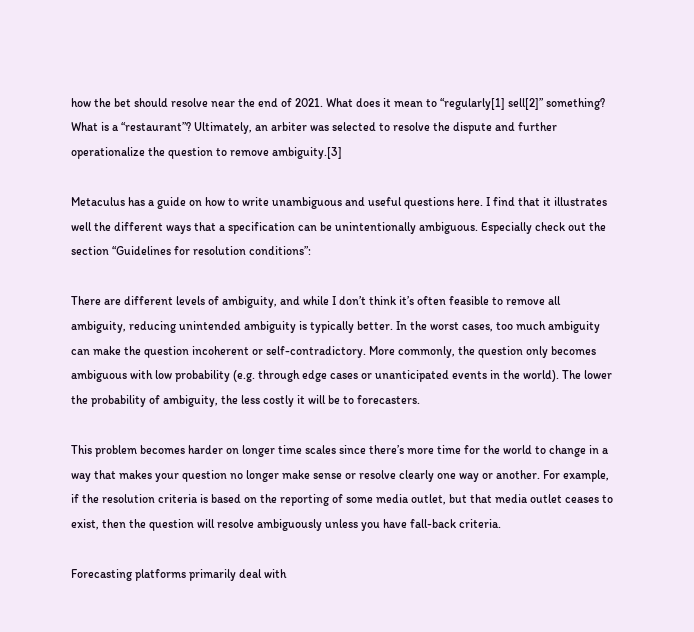how the bet should resolve near the end of 2021. What does it mean to “regularly[1] sell[2]” something? What is a “restaurant”? Ultimately, an arbiter was selected to resolve the dispute and further operationalize the question to remove ambiguity.[3]

Metaculus has a guide on how to write unambiguous and useful questions here. I find that it illustrates well the different ways that a specification can be unintentionally ambiguous. Especially check out the section “Guidelines for resolution conditions”:

There are different levels of ambiguity, and while I don’t think it’s often feasible to remove all ambiguity, reducing unintended ambiguity is typically better. In the worst cases, too much ambiguity can make the question incoherent or self-contradictory. More commonly, the question only becomes ambiguous with low probability (e.g. through edge cases or unanticipated events in the world). The lower the probability of ambiguity, the less costly it will be to forecasters.

This problem becomes harder on longer time scales since there’s more time for the world to change in a way that makes your question no longer make sense or resolve clearly one way or another. For example, if the resolution criteria is based on the reporting of some media outlet, but that media outlet ceases to exist, then the question will resolve ambiguously unless you have fall-back criteria.

Forecasting platforms primarily deal with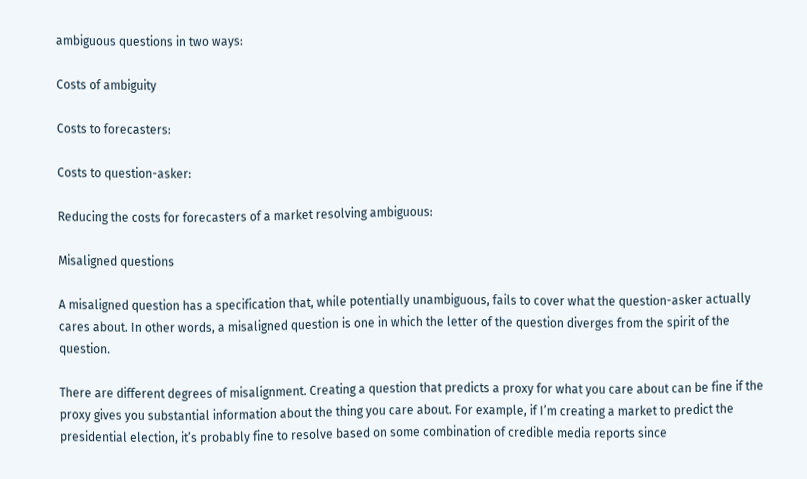ambiguous questions in two ways:

Costs of ambiguity

Costs to forecasters:

Costs to question-asker:

Reducing the costs for forecasters of a market resolving ambiguous:

Misaligned questions

A misaligned question has a specification that, while potentially unambiguous, fails to cover what the question-asker actually cares about. In other words, a misaligned question is one in which the letter of the question diverges from the spirit of the question.

There are different degrees of misalignment. Creating a question that predicts a proxy for what you care about can be fine if the proxy gives you substantial information about the thing you care about. For example, if I’m creating a market to predict the presidential election, it’s probably fine to resolve based on some combination of credible media reports since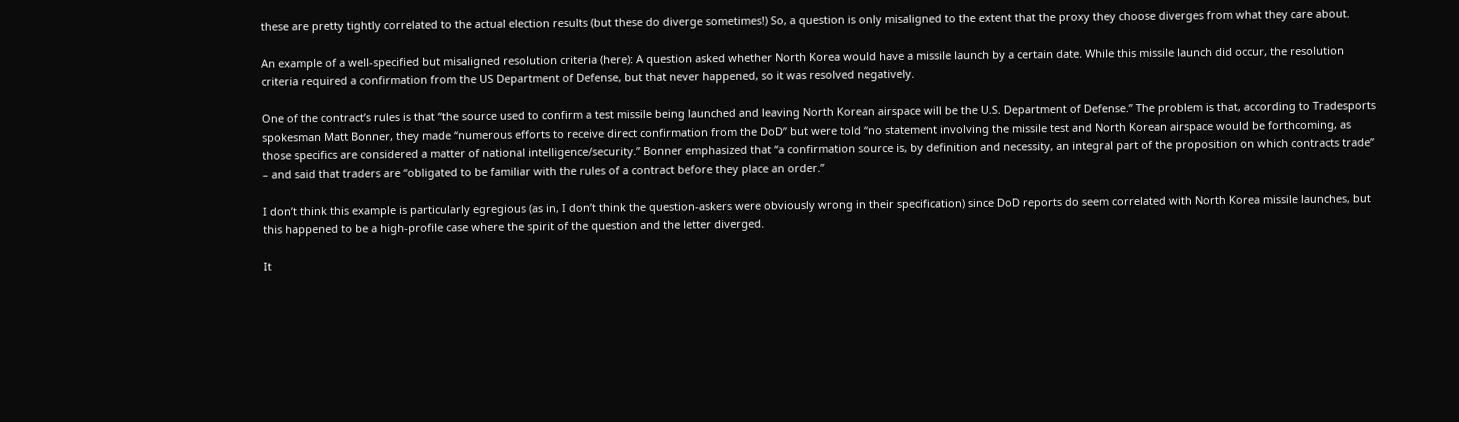these are pretty tightly correlated to the actual election results (but these do diverge sometimes!) So, a question is only misaligned to the extent that the proxy they choose diverges from what they care about.

An example of a well-specified but misaligned resolution criteria (here): A question asked whether North Korea would have a missile launch by a certain date. While this missile launch did occur, the resolution criteria required a confirmation from the US Department of Defense, but that never happened, so it was resolved negatively.

One of the contract’s rules is that “the source used to confirm a test missile being launched and leaving North Korean airspace will be the U.S. Department of Defense.” The problem is that, according to Tradesports spokesman Matt Bonner, they made “numerous efforts to receive direct confirmation from the DoD” but were told “no statement involving the missile test and North Korean airspace would be forthcoming, as those specifics are considered a matter of national intelligence/security.” Bonner emphasized that “a confirmation source is, by definition and necessity, an integral part of the proposition on which contracts trade” – and said that traders are “obligated to be familiar with the rules of a contract before they place an order.”

I don’t think this example is particularly egregious (as in, I don’t think the question-askers were obviously wrong in their specification) since DoD reports do seem correlated with North Korea missile launches, but this happened to be a high-profile case where the spirit of the question and the letter diverged.

It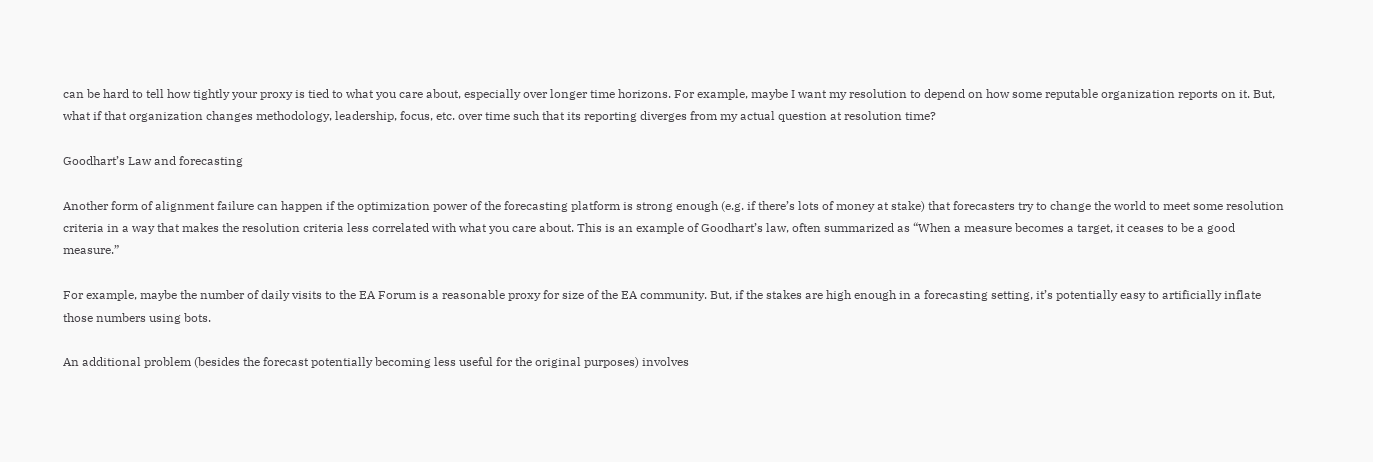can be hard to tell how tightly your proxy is tied to what you care about, especially over longer time horizons. For example, maybe I want my resolution to depend on how some reputable organization reports on it. But, what if that organization changes methodology, leadership, focus, etc. over time such that its reporting diverges from my actual question at resolution time?

Goodhart’s Law and forecasting

Another form of alignment failure can happen if the optimization power of the forecasting platform is strong enough (e.g. if there’s lots of money at stake) that forecasters try to change the world to meet some resolution criteria in a way that makes the resolution criteria less correlated with what you care about. This is an example of Goodhart’s law, often summarized as “When a measure becomes a target, it ceases to be a good measure.”

For example, maybe the number of daily visits to the EA Forum is a reasonable proxy for size of the EA community. But, if the stakes are high enough in a forecasting setting, it’s potentially easy to artificially inflate those numbers using bots.

An additional problem (besides the forecast potentially becoming less useful for the original purposes) involves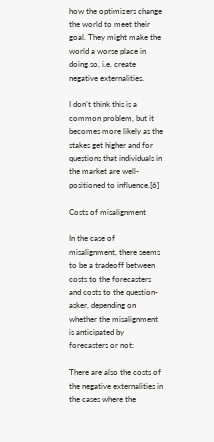how the optimizers change the world to meet their goal. They might make the world a worse place in doing so, i.e. create negative externalities.

I don’t think this is a common problem, but it becomes more likely as the stakes get higher and for questions that individuals in the market are well-positioned to influence.[6]

Costs of misalignment

In the case of misalignment, there seems to be a tradeoff between costs to the forecasters and costs to the question-asker, depending on whether the misalignment is anticipated by forecasters or not:

There are also the costs of the negative externalities in the cases where the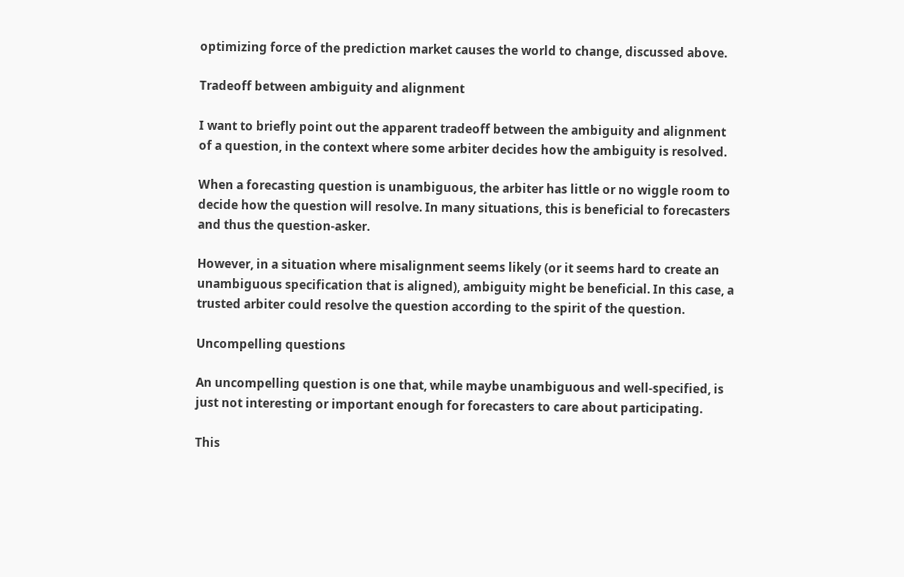optimizing force of the prediction market causes the world to change, discussed above.

Tradeoff between ambiguity and alignment

I want to briefly point out the apparent tradeoff between the ambiguity and alignment of a question, in the context where some arbiter decides how the ambiguity is resolved.

When a forecasting question is unambiguous, the arbiter has little or no wiggle room to decide how the question will resolve. In many situations, this is beneficial to forecasters and thus the question-asker.

However, in a situation where misalignment seems likely (or it seems hard to create an unambiguous specification that is aligned), ambiguity might be beneficial. In this case, a trusted arbiter could resolve the question according to the spirit of the question.

Uncompelling questions

An uncompelling question is one that, while maybe unambiguous and well-specified, is just not interesting or important enough for forecasters to care about participating.

This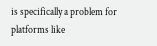is specifically a problem for platforms like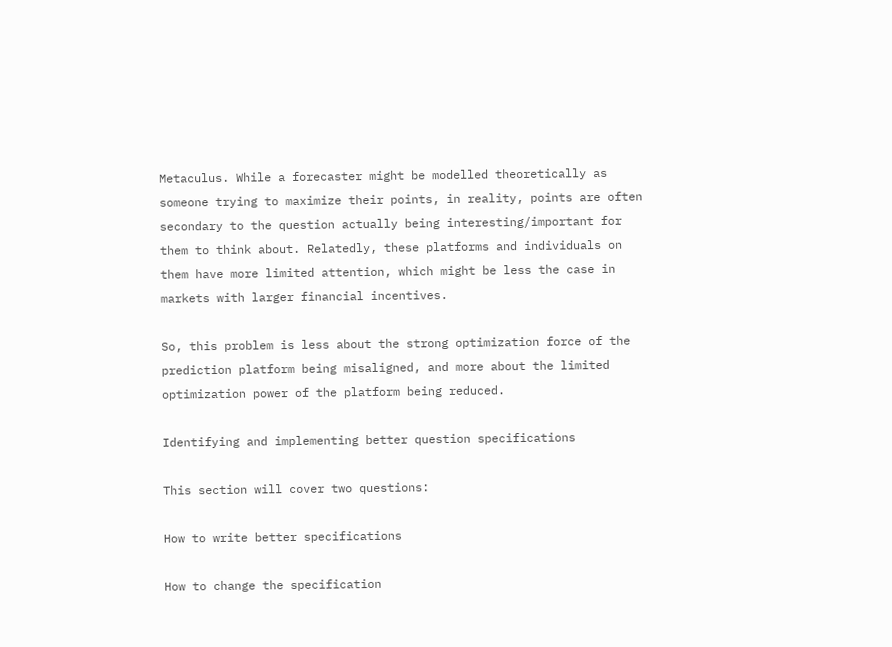Metaculus. While a forecaster might be modelled theoretically as someone trying to maximize their points, in reality, points are often secondary to the question actually being interesting/important for them to think about. Relatedly, these platforms and individuals on them have more limited attention, which might be less the case in markets with larger financial incentives.

So, this problem is less about the strong optimization force of the prediction platform being misaligned, and more about the limited optimization power of the platform being reduced.

Identifying and implementing better question specifications

This section will cover two questions:

How to write better specifications

How to change the specification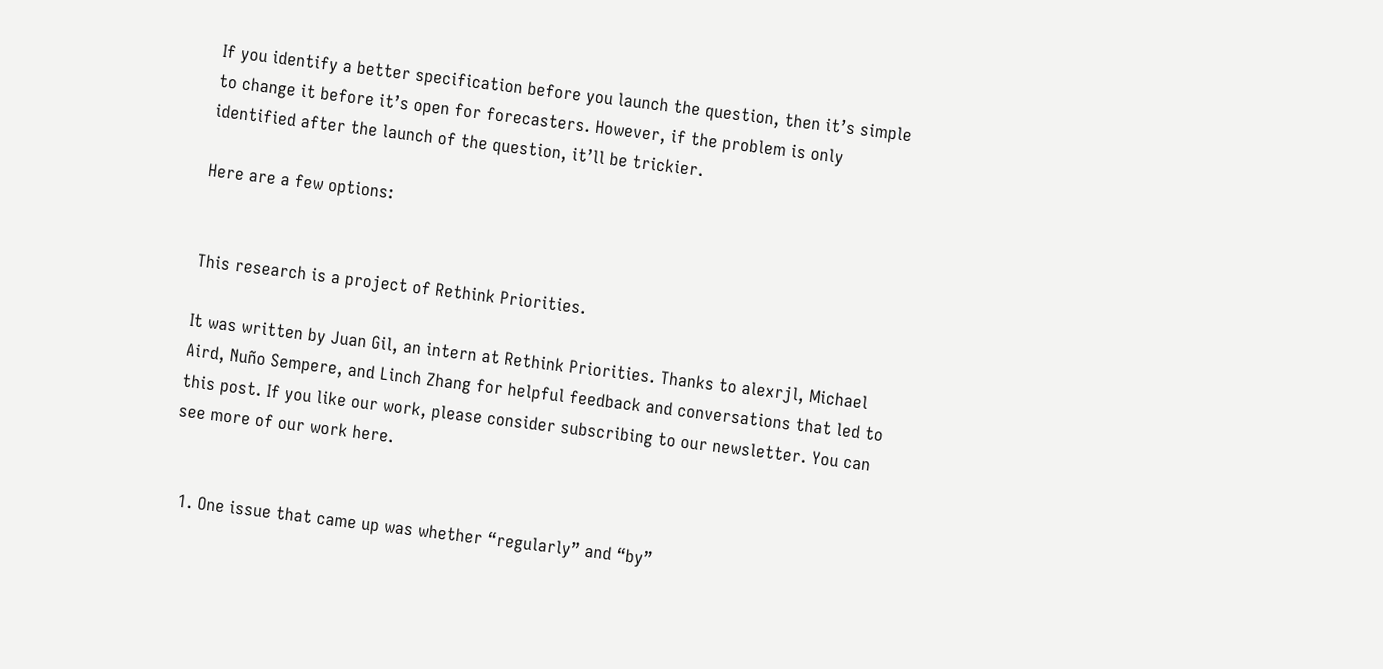If you identify a better specification before you launch the question, then it’s simple to change it before it’s open for forecasters. However, if the problem is only identified after the launch of the question, it’ll be trickier.

Here are a few options:


This research is a project of Rethink Priorities.

It was written by Juan Gil, an intern at Rethink Priorities. Thanks to alexrjl, Michael Aird, Nuño Sempere, and Linch Zhang for helpful feedback and conversations that led to this post. If you like our work, please consider subscribing to our newsletter. You can see more of our work here.


  1. One issue that came up was whether “regularly” and “by”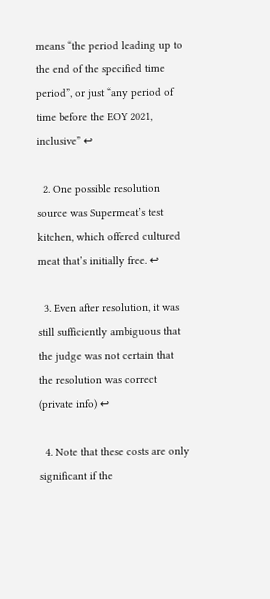means “the period leading up to the end of the specified time period”, or just “any period of time before the EOY 2021, inclusive” ↩

  2. One possible resolution source was Supermeat’s test kitchen, which offered cultured meat that’s initially free. ↩

  3. Even after resolution, it was still sufficiently ambiguous that the judge was not certain that the resolution was correct (private info) ↩

  4. Note that these costs are only significant if the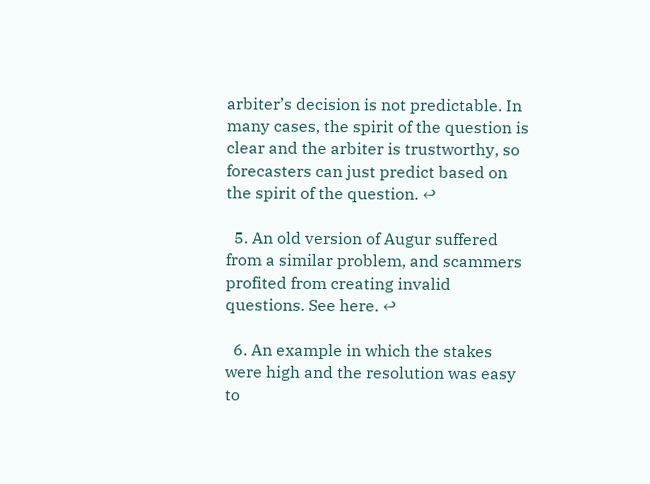arbiter’s decision is not predictable. In many cases, the spirit of the question is clear and the arbiter is trustworthy, so forecasters can just predict based on the spirit of the question. ↩

  5. An old version of Augur suffered from a similar problem, and scammers profited from creating invalid questions. See here. ↩

  6. An example in which the stakes were high and the resolution was easy to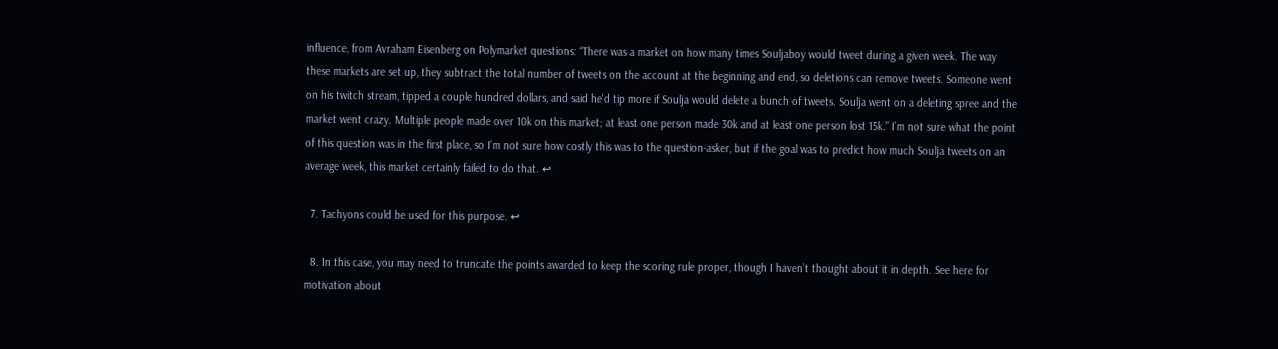influence, from Avraham Eisenberg on Polymarket questions: “There was a market on how many times Souljaboy would tweet during a given week. The way these markets are set up, they subtract the total number of tweets on the account at the beginning and end, so deletions can remove tweets. Someone went on his twitch stream, tipped a couple hundred dollars, and said he'd tip more if Soulja would delete a bunch of tweets. Soulja went on a deleting spree and the market went crazy. Multiple people made over 10k on this market; at least one person made 30k and at least one person lost 15k.” I’m not sure what the point of this question was in the first place, so I’m not sure how costly this was to the question-asker, but if the goal was to predict how much Soulja tweets on an average week, this market certainly failed to do that. ↩

  7. Tachyons could be used for this purpose. ↩

  8. In this case, you may need to truncate the points awarded to keep the scoring rule proper, though I haven’t thought about it in depth. See here for motivation about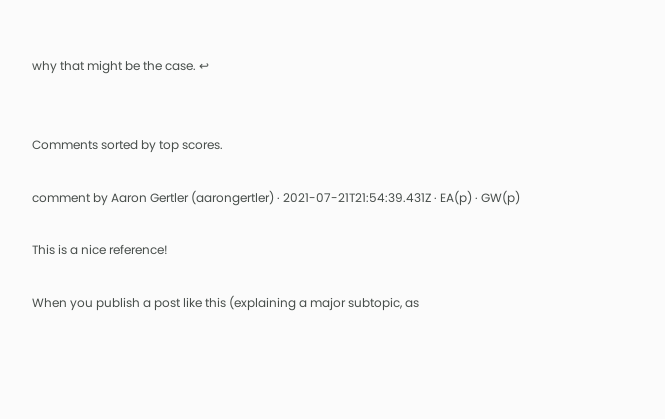why that might be the case. ↩


Comments sorted by top scores.

comment by Aaron Gertler (aarongertler) · 2021-07-21T21:54:39.431Z · EA(p) · GW(p)

This is a nice reference!

When you publish a post like this (explaining a major subtopic, as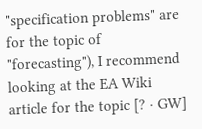"specification problems" are for the topic of "forecasting"), I recommend looking at the EA Wiki article for the topic [? · GW]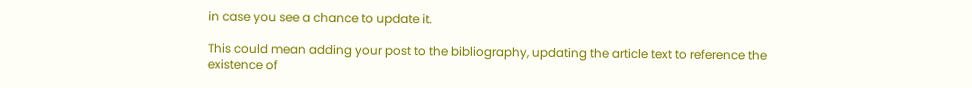in case you see a chance to update it.

This could mean adding your post to the bibliography, updating the article text to reference the existence of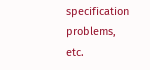specification problems, etc.